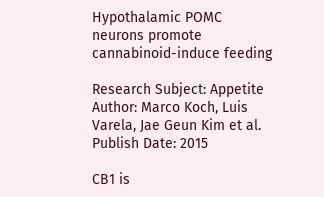Hypothalamic POMC neurons promote cannabinoid-induce feeding

Research Subject: Appetite
Author: Marco Koch, Luis Varela, Jae Geun Kim et al.
Publish Date: 2015

CB1 is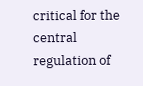critical for the central regulation of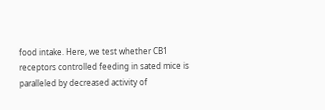food intake. Here, we test whether CB1 receptors controlled feeding in sated mice is paralleled by decreased activity of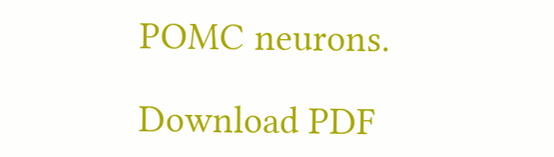POMC neurons.

Download PDF